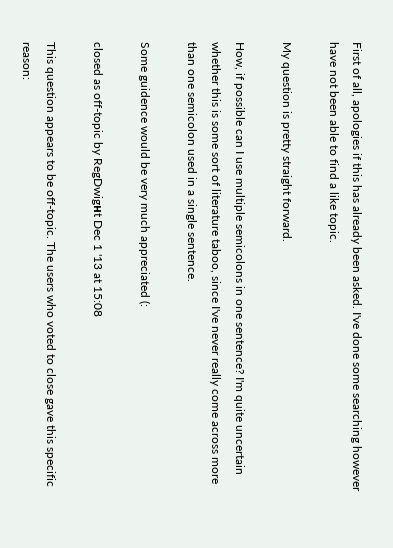First of all, apologies if this has already been asked. I've done some searching however have not been able to find a like topic.

My question is pretty straight forward.

How, if possible can I use multiple semicolons in one sentence? I'm quite uncertain whether this is some sort of literature taboo, since I've never really come across more than one semicolon used in a single sentence.

Some guidence would be very much appreciated (:

closed as off-topic by RegDwigнt Dec 1 '13 at 15:08

This question appears to be off-topic. The users who voted to close gave this specific reason: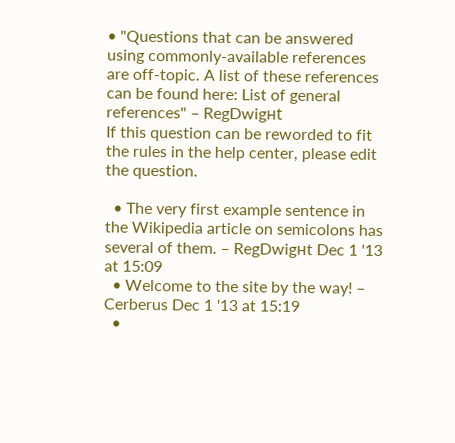• "Questions that can be answered using commonly-available references are off-topic. A list of these references can be found here: List of general references" – RegDwigнt
If this question can be reworded to fit the rules in the help center, please edit the question.

  • The very first example sentence in the Wikipedia article on semicolons has several of them. – RegDwigнt Dec 1 '13 at 15:09
  • Welcome to the site by the way! – Cerberus Dec 1 '13 at 15:19
  •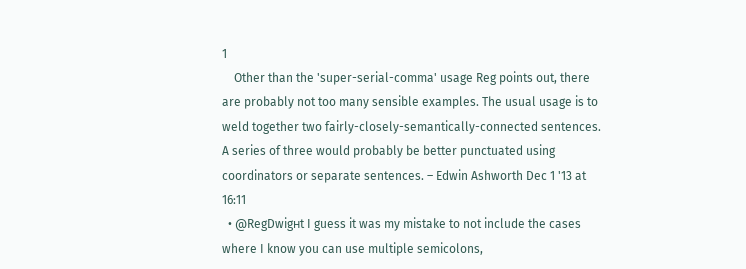1
    Other than the 'super-serial-comma' usage Reg points out, there are probably not too many sensible examples. The usual usage is to weld together two fairly-closely-semantically-connected sentences. A series of three would probably be better punctuated using coordinators or separate sentences. – Edwin Ashworth Dec 1 '13 at 16:11
  • @RegDwigнt I guess it was my mistake to not include the cases where I know you can use multiple semicolons,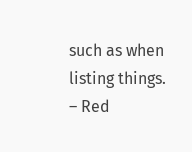such as when listing things. – Red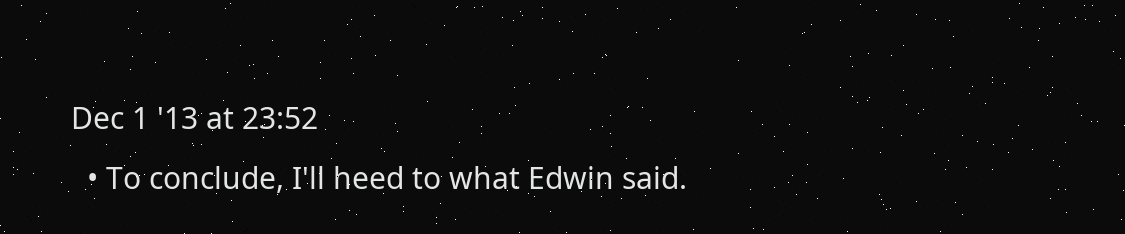Dec 1 '13 at 23:52
  • To conclude, I'll heed to what Edwin said.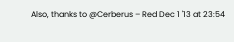Also, thanks to @Cerberus – Red Dec 1 '13 at 23:54